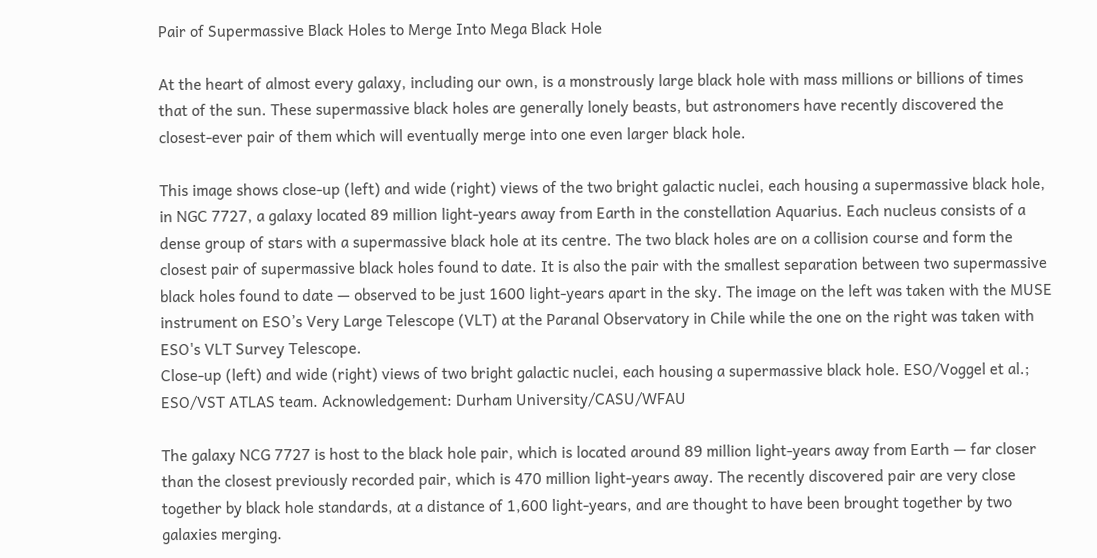Pair of Supermassive Black Holes to Merge Into Mega Black Hole

At the heart of almost every galaxy, including our own, is a monstrously large black hole with mass millions or billions of times that of the sun. These supermassive black holes are generally lonely beasts, but astronomers have recently discovered the closest-ever pair of them which will eventually merge into one even larger black hole.

This image shows close-up (left) and wide (right) views of the two bright galactic nuclei, each housing a supermassive black hole, in NGC 7727, a galaxy located 89 million light-years away from Earth in the constellation Aquarius. Each nucleus consists of a dense group of stars with a supermassive black hole at its centre. The two black holes are on a collision course and form the closest pair of supermassive black holes found to date. It is also the pair with the smallest separation between two supermassive black holes found to date — observed to be just 1600 light-years apart in the sky. The image on the left was taken with the MUSE instrument on ESO’s Very Large Telescope (VLT) at the Paranal Observatory in Chile while the one on the right was taken with ESO's VLT Survey Telescope.
Close-up (left) and wide (right) views of two bright galactic nuclei, each housing a supermassive black hole. ESO/Voggel et al.; ESO/VST ATLAS team. Acknowledgement: Durham University/CASU/WFAU

The galaxy NCG 7727 is host to the black hole pair, which is located around 89 million light-years away from Earth — far closer than the closest previously recorded pair, which is 470 million light-years away. The recently discovered pair are very close together by black hole standards, at a distance of 1,600 light-years, and are thought to have been brought together by two galaxies merging.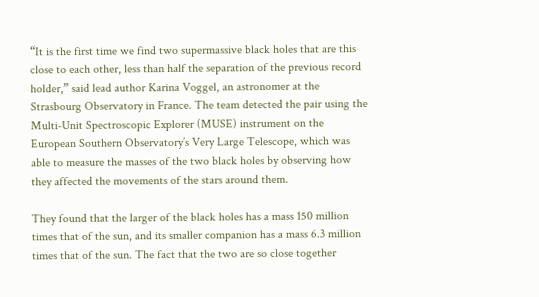“It is the first time we find two supermassive black holes that are this close to each other, less than half the separation of the previous record holder,” said lead author Karina Voggel, an astronomer at the Strasbourg Observatory in France. The team detected the pair using the Multi-Unit Spectroscopic Explorer (MUSE) instrument on the European Southern Observatory’s Very Large Telescope, which was able to measure the masses of the two black holes by observing how they affected the movements of the stars around them.

They found that the larger of the black holes has a mass 150 million times that of the sun, and its smaller companion has a mass 6.3 million times that of the sun. The fact that the two are so close together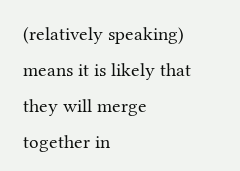(relatively speaking) means it is likely that they will merge together in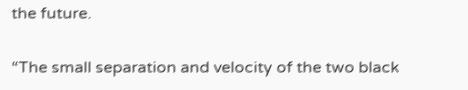the future.

“The small separation and velocity of the two black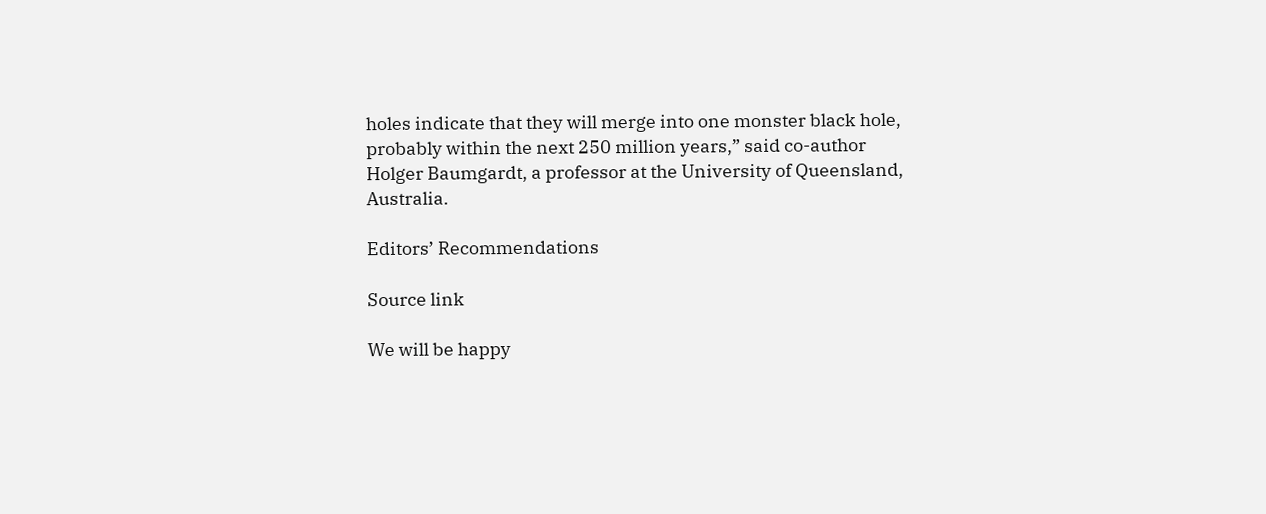holes indicate that they will merge into one monster black hole, probably within the next 250 million years,” said co-author Holger Baumgardt, a professor at the University of Queensland, Australia.

Editors’ Recommendations

Source link

We will be happy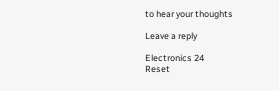to hear your thoughts

Leave a reply

Electronics 24
Reset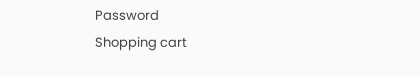Password
Shopping cart